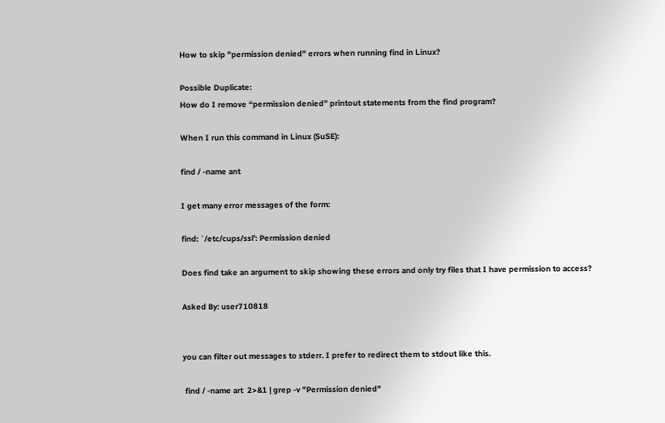How to skip "permission denied" errors when running find in Linux?

Possible Duplicate:
How do I remove “permission denied” printout statements from the find program?

When I run this command in Linux (SuSE):

find / -name ant

I get many error messages of the form:

find: `/etc/cups/ssl': Permission denied

Does find take an argument to skip showing these errors and only try files that I have permission to access?

Asked By: user710818


you can filter out messages to stderr. I prefer to redirect them to stdout like this.

 find / -name art  2>&1 | grep -v "Permission denied"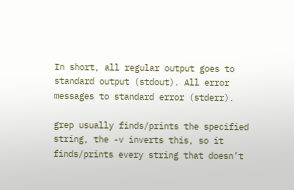In short, all regular output goes to standard output (stdout). All error messages to standard error (stderr).

grep usually finds/prints the specified string, the -v inverts this, so it finds/prints every string that doesn’t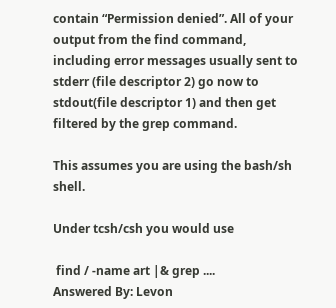contain “Permission denied”. All of your output from the find command, including error messages usually sent to stderr (file descriptor 2) go now to stdout(file descriptor 1) and then get filtered by the grep command.

This assumes you are using the bash/sh shell.

Under tcsh/csh you would use

 find / -name art |& grep ....
Answered By: Levon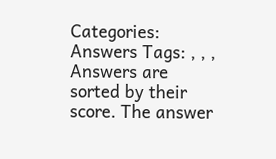Categories: Answers Tags: , , ,
Answers are sorted by their score. The answer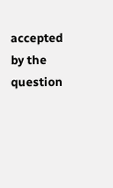accepted by the question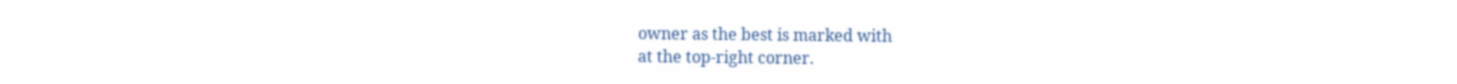owner as the best is marked with
at the top-right corner.